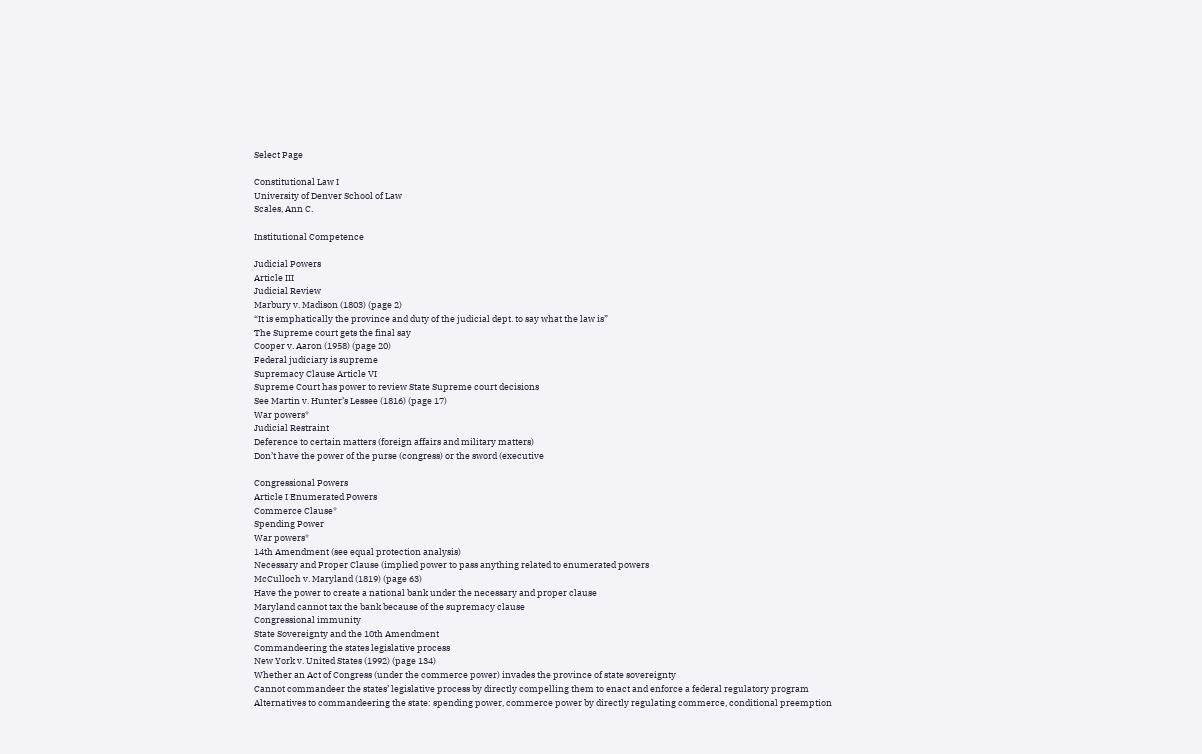Select Page

Constitutional Law I
University of Denver School of Law
Scales, Ann C.

Institutional Competence

Judicial Powers
Article III
Judicial Review
Marbury v. Madison (1803) (page 2)
“It is emphatically the province and duty of the judicial dept. to say what the law is”
The Supreme court gets the final say
Cooper v. Aaron (1958) (page 20)
Federal judiciary is supreme
Supremacy Clause Article VI
Supreme Court has power to review State Supreme court decisions
See Martin v. Hunter’s Lessee (1816) (page 17)
War powers*
Judicial Restraint
Deference to certain matters (foreign affairs and military matters)
Don’t have the power of the purse (congress) or the sword (executive

Congressional Powers
Article I Enumerated Powers
Commerce Clause*
Spending Power
War powers*
14th Amendment (see equal protection analysis)
Necessary and Proper Clause (implied power to pass anything related to enumerated powers
McCulloch v. Maryland (1819) (page 63)
Have the power to create a national bank under the necessary and proper clause
Maryland cannot tax the bank because of the supremacy clause
Congressional immunity
State Sovereignty and the 10th Amendment
Commandeering the states legislative process
New York v. United States (1992) (page 134)
Whether an Act of Congress (under the commerce power) invades the province of state sovereignty
Cannot commandeer the states’ legislative process by directly compelling them to enact and enforce a federal regulatory program
Alternatives to commandeering the state: spending power, commerce power by directly regulating commerce, conditional preemption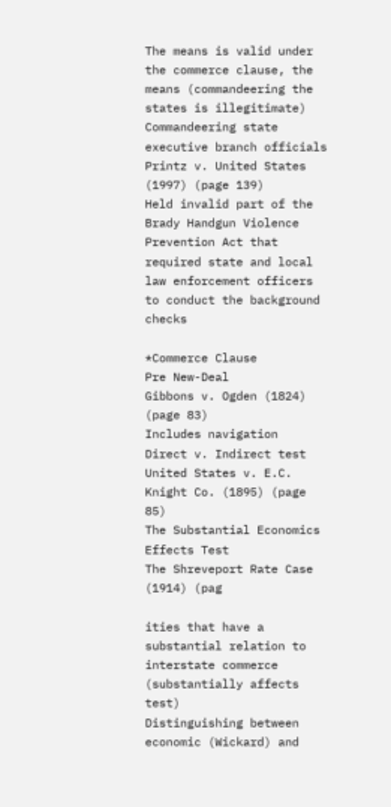The means is valid under the commerce clause, the means (commandeering the states is illegitimate)
Commandeering state executive branch officials
Printz v. United States (1997) (page 139)
Held invalid part of the Brady Handgun Violence Prevention Act that required state and local law enforcement officers to conduct the background checks

*Commerce Clause
Pre New-Deal
Gibbons v. Ogden (1824) (page 83)
Includes navigation
Direct v. Indirect test
United States v. E.C. Knight Co. (1895) (page 85)
The Substantial Economics Effects Test
The Shreveport Rate Case (1914) (pag

ities that have a substantial relation to interstate commerce (substantially affects test)
Distinguishing between economic (Wickard) and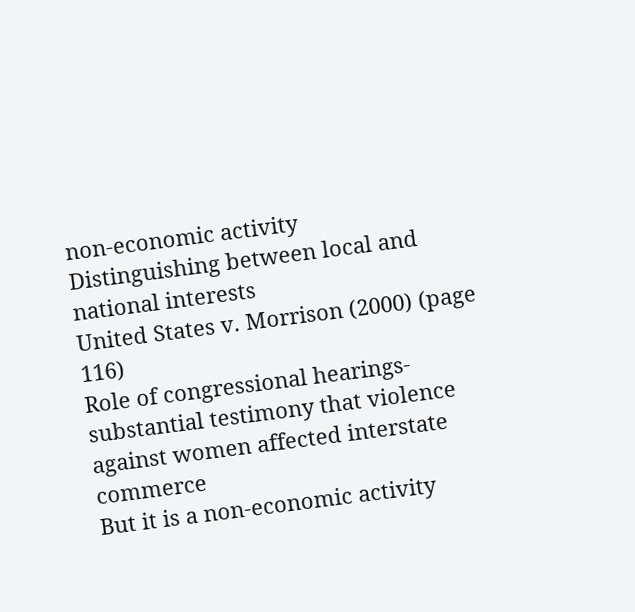non-economic activity
Distinguishing between local and national interests
United States v. Morrison (2000) (page 116)
Role of congressional hearings-substantial testimony that violence against women affected interstate commerce
But it is a non-economic activity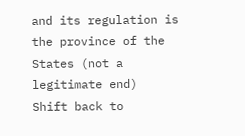and its regulation is the province of the States (not a legitimate end)
Shift back to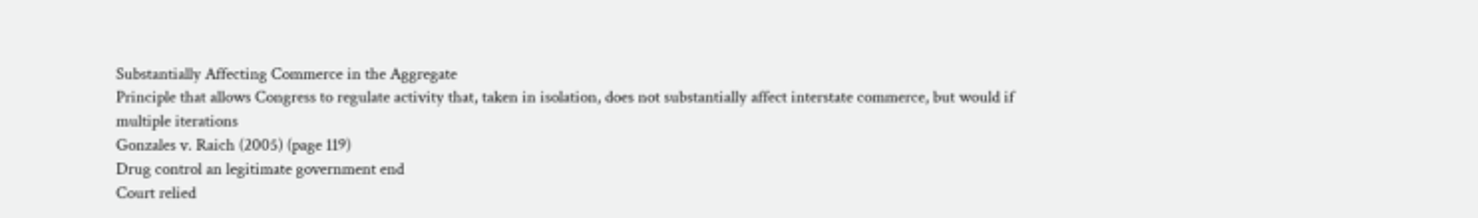Substantially Affecting Commerce in the Aggregate
Principle that allows Congress to regulate activity that, taken in isolation, does not substantially affect interstate commerce, but would if multiple iterations
Gonzales v. Raich (2005) (page 119)
Drug control an legitimate government end
Court relied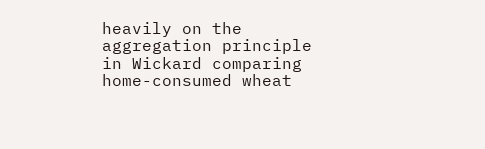heavily on the aggregation principle in Wickard comparing home-consumed wheat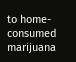to home-consumed marijuana